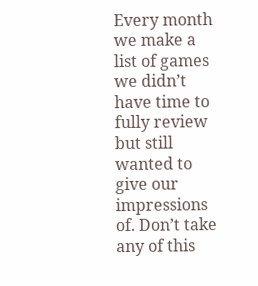Every month we make a list of games we didn’t have time to fully review but still wanted to give our impressions of. Don’t take any of this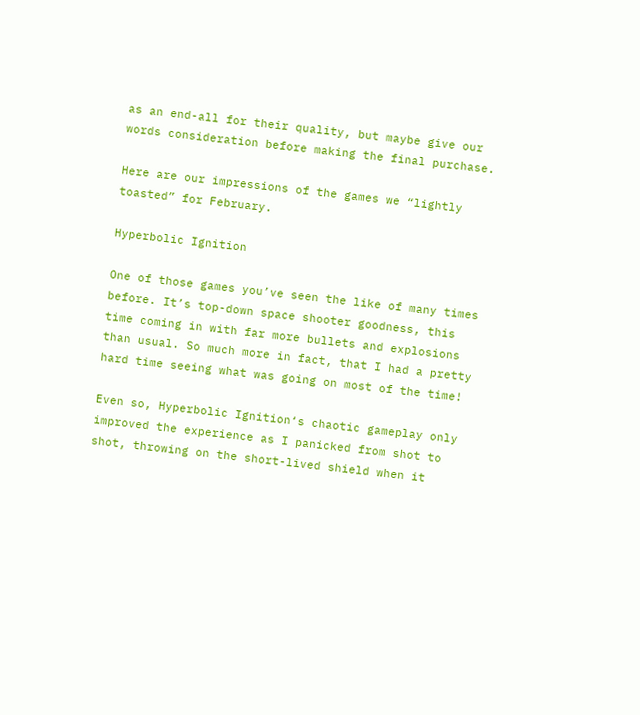as an end-all for their quality, but maybe give our words consideration before making the final purchase.

Here are our impressions of the games we “lightly toasted” for February.

Hyperbolic Ignition

One of those games you’ve seen the like of many times before. It’s top-down space shooter goodness, this time coming in with far more bullets and explosions than usual. So much more in fact, that I had a pretty hard time seeing what was going on most of the time!

Even so, Hyperbolic Ignition‘s chaotic gameplay only improved the experience as I panicked from shot to shot, throwing on the short-lived shield when it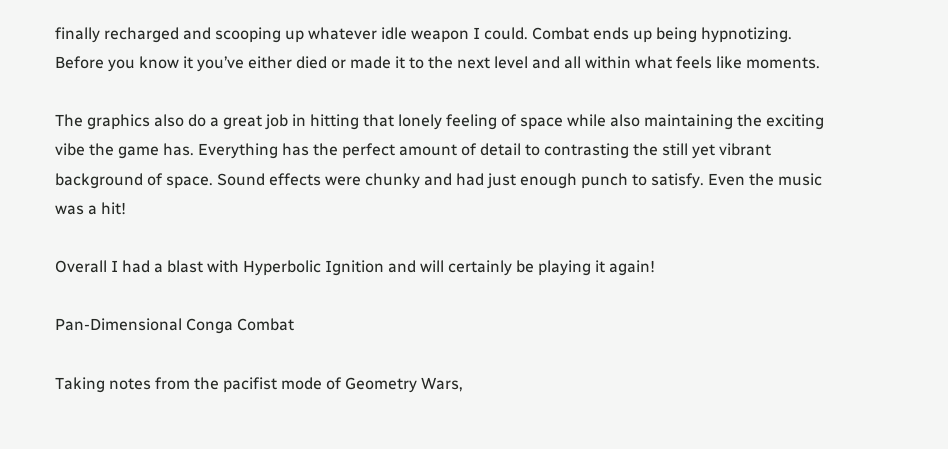finally recharged and scooping up whatever idle weapon I could. Combat ends up being hypnotizing. Before you know it you’ve either died or made it to the next level and all within what feels like moments.

The graphics also do a great job in hitting that lonely feeling of space while also maintaining the exciting vibe the game has. Everything has the perfect amount of detail to contrasting the still yet vibrant background of space. Sound effects were chunky and had just enough punch to satisfy. Even the music was a hit!

Overall I had a blast with Hyperbolic Ignition and will certainly be playing it again!

Pan-Dimensional Conga Combat

Taking notes from the pacifist mode of Geometry Wars,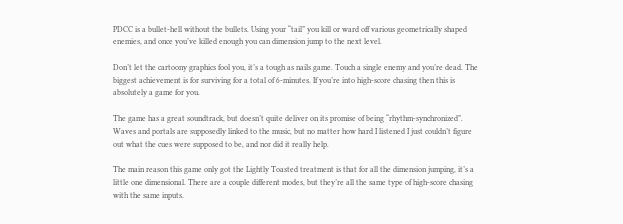PDCC is a bullet-hell without the bullets. Using your “tail” you kill or ward off various geometrically shaped enemies, and once you’ve killed enough you can dimension jump to the next level.

Don’t let the cartoony graphics fool you, it’s a tough as nails game. Touch a single enemy and you’re dead. The biggest achievement is for surviving for a total of 6-minutes. If you’re into high-score chasing then this is absolutely a game for you.

The game has a great soundtrack, but doesn’t quite deliver on its promise of being “rhythm-synchronized”. Waves and portals are supposedly linked to the music, but no matter how hard I listened I just couldn’t figure out what the cues were supposed to be, and nor did it really help.

The main reason this game only got the Lightly Toasted treatment is that for all the dimension jumping, it’s a little one dimensional. There are a couple different modes, but they’re all the same type of high-score chasing with the same inputs.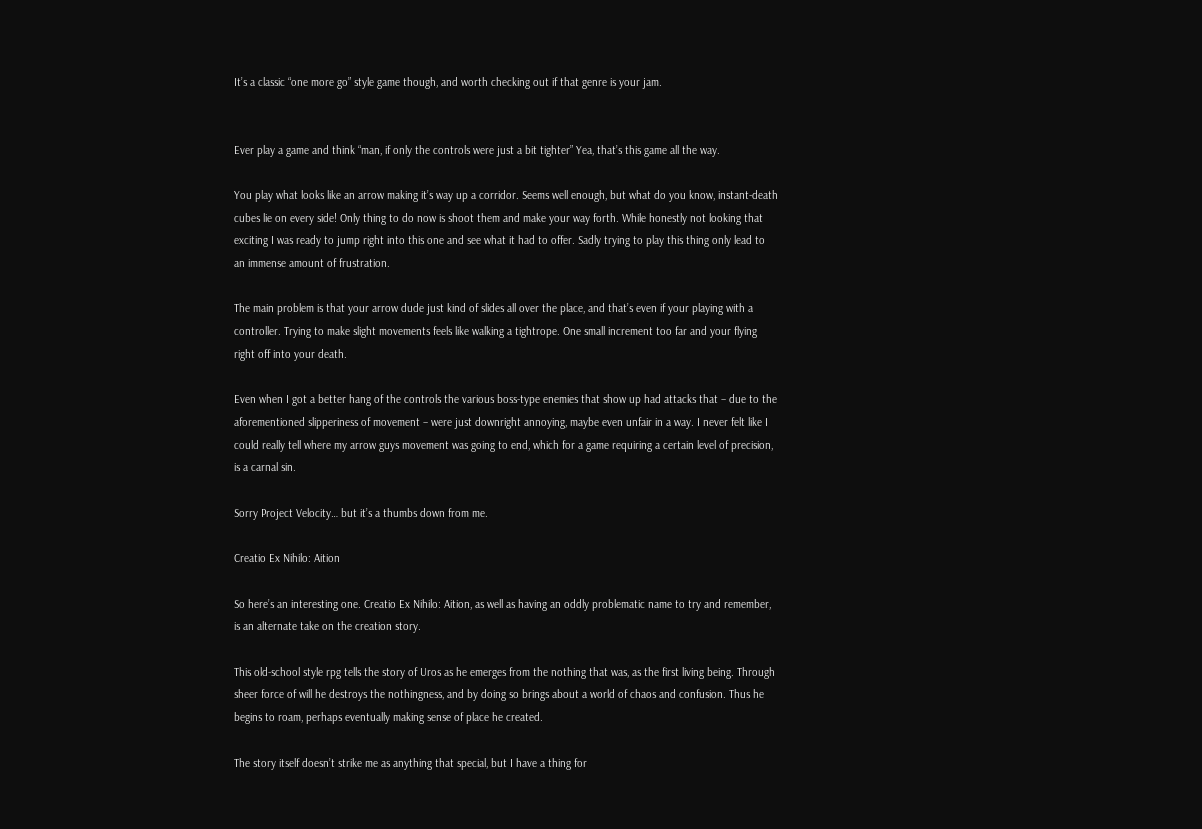It’s a classic “one more go” style game though, and worth checking out if that genre is your jam.


Ever play a game and think “man, if only the controls were just a bit tighter” Yea, that’s this game all the way.

You play what looks like an arrow making it’s way up a corridor. Seems well enough, but what do you know, instant-death cubes lie on every side! Only thing to do now is shoot them and make your way forth. While honestly not looking that exciting I was ready to jump right into this one and see what it had to offer. Sadly trying to play this thing only lead to an immense amount of frustration.

The main problem is that your arrow dude just kind of slides all over the place, and that’s even if your playing with a controller. Trying to make slight movements feels like walking a tightrope. One small increment too far and your flying right off into your death.

Even when I got a better hang of the controls the various boss-type enemies that show up had attacks that – due to the aforementioned slipperiness of movement – were just downright annoying, maybe even unfair in a way. I never felt like I could really tell where my arrow guys movement was going to end, which for a game requiring a certain level of precision, is a carnal sin.

Sorry Project Velocity… but it’s a thumbs down from me.

Creatio Ex Nihilo: Aition

So here’s an interesting one. Creatio Ex Nihilo: Aition, as well as having an oddly problematic name to try and remember, is an alternate take on the creation story.

This old-school style rpg tells the story of Uros as he emerges from the nothing that was, as the first living being. Through sheer force of will he destroys the nothingness, and by doing so brings about a world of chaos and confusion. Thus he begins to roam, perhaps eventually making sense of place he created.

The story itself doesn’t strike me as anything that special, but I have a thing for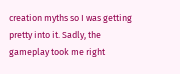creation myths so I was getting pretty into it. Sadly, the gameplay took me right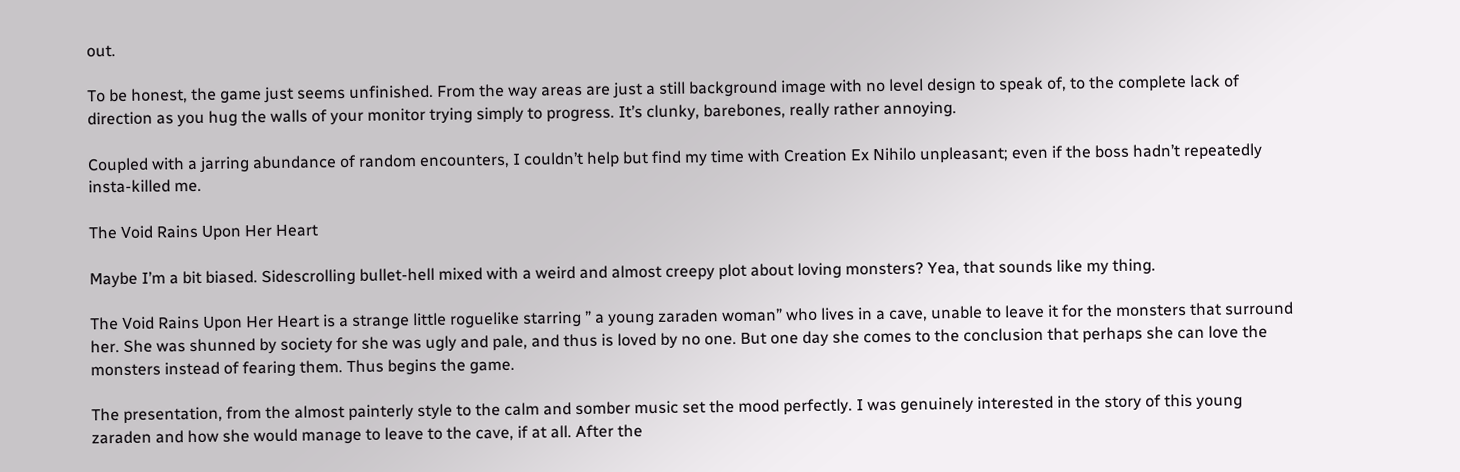out.

To be honest, the game just seems unfinished. From the way areas are just a still background image with no level design to speak of, to the complete lack of direction as you hug the walls of your monitor trying simply to progress. It’s clunky, barebones, really rather annoying.

Coupled with a jarring abundance of random encounters, I couldn’t help but find my time with Creation Ex Nihilo unpleasant; even if the boss hadn’t repeatedly insta-killed me.

The Void Rains Upon Her Heart

Maybe I’m a bit biased. Sidescrolling bullet-hell mixed with a weird and almost creepy plot about loving monsters? Yea, that sounds like my thing.

The Void Rains Upon Her Heart is a strange little roguelike starring ” a young zaraden woman” who lives in a cave, unable to leave it for the monsters that surround her. She was shunned by society for she was ugly and pale, and thus is loved by no one. But one day she comes to the conclusion that perhaps she can love the monsters instead of fearing them. Thus begins the game.

The presentation, from the almost painterly style to the calm and somber music set the mood perfectly. I was genuinely interested in the story of this young zaraden and how she would manage to leave to the cave, if at all. After the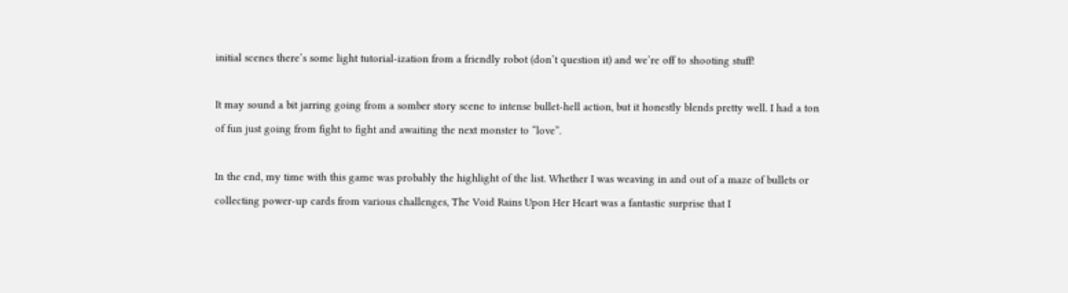initial scenes there’s some light tutorial-ization from a friendly robot (don’t question it) and we’re off to shooting stuff!

It may sound a bit jarring going from a somber story scene to intense bullet-hell action, but it honestly blends pretty well. I had a ton of fun just going from fight to fight and awaiting the next monster to “love”.

In the end, my time with this game was probably the highlight of the list. Whether I was weaving in and out of a maze of bullets or collecting power-up cards from various challenges, The Void Rains Upon Her Heart was a fantastic surprise that I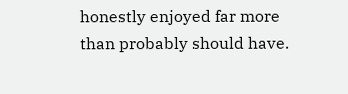honestly enjoyed far more than probably should have.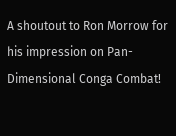A shoutout to Ron Morrow for his impression on Pan-Dimensional Conga Combat!